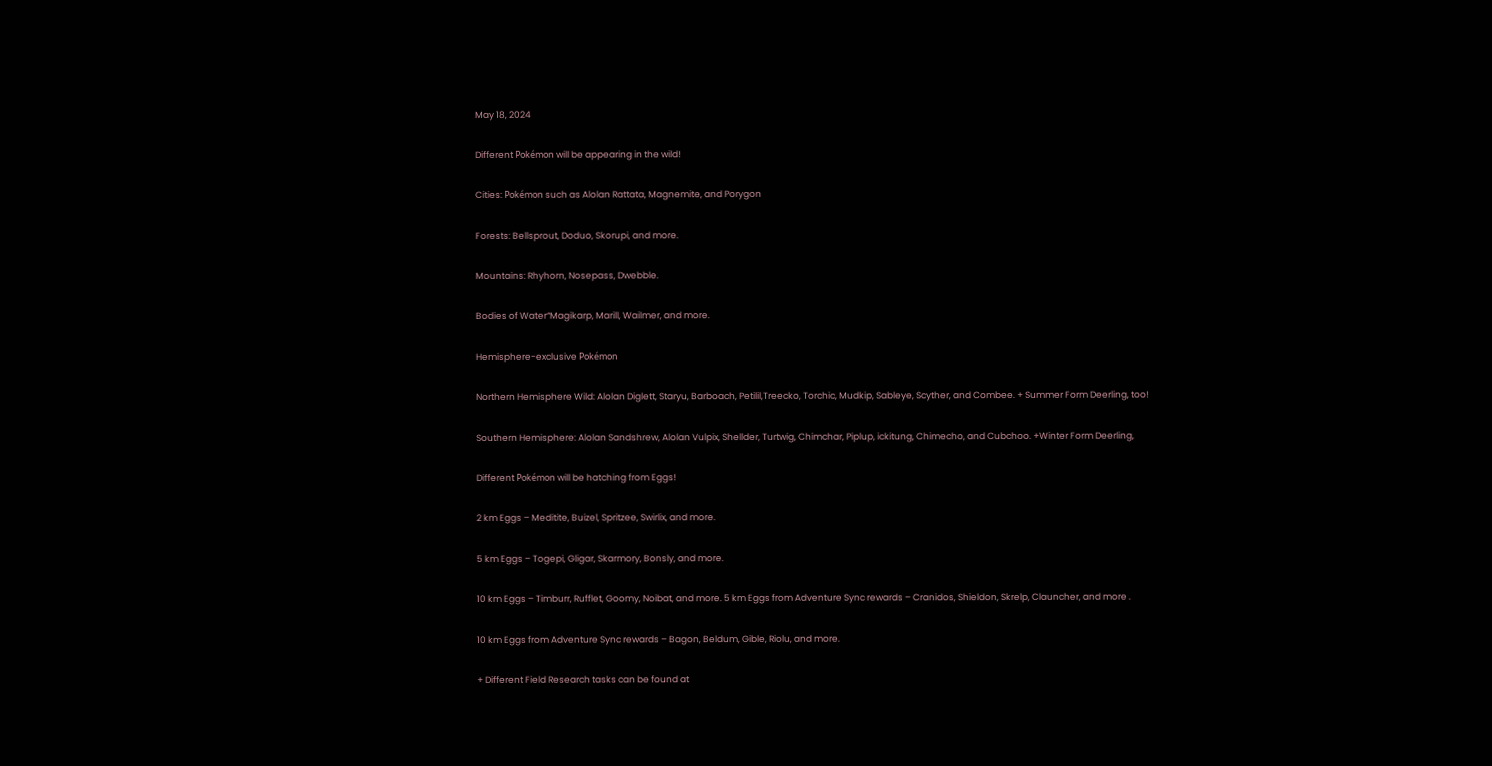May 18, 2024

Different Pokémon will be appearing in the wild!

Cities: Pokémon such as Alolan Rattata, Magnemite, and Porygon

Forests: Bellsprout, Doduo, Skorupi, and more.

Mountains: Rhyhorn, Nosepass, Dwebble.

Bodies of Water“Magikarp, Marill, Wailmer, and more.

Hemisphere-exclusive Pokémon

Northern Hemisphere Wild: Alolan Diglett, Staryu, Barboach, Petilil,Treecko, Torchic, Mudkip, Sableye, Scyther, and Combee. + Summer Form Deerling, too!

Southern Hemisphere: Alolan Sandshrew, Alolan Vulpix, Shellder, Turtwig, Chimchar, Piplup, ickitung, Chimecho, and Cubchoo. +Winter Form Deerling,

Different Pokémon will be hatching from Eggs!

2 km Eggs – Meditite, Buizel, Spritzee, Swirlix, and more.

5 km Eggs – Togepi, Gligar, Skarmory, Bonsly, and more.

10 km Eggs – Timburr, Rufflet, Goomy, Noibat, and more. 5 km Eggs from Adventure Sync rewards – Cranidos, Shieldon, Skrelp, Clauncher, and more .

10 km Eggs from Adventure Sync rewards – Bagon, Beldum, Gible, Riolu, and more.

+ Different Field Research tasks can be found at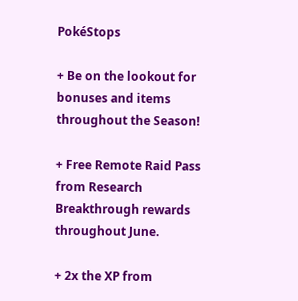PokéStops

+ Be on the lookout for bonuses and items throughout the Season!

+ Free Remote Raid Pass from Research Breakthrough rewards throughout June.

+ 2x the XP from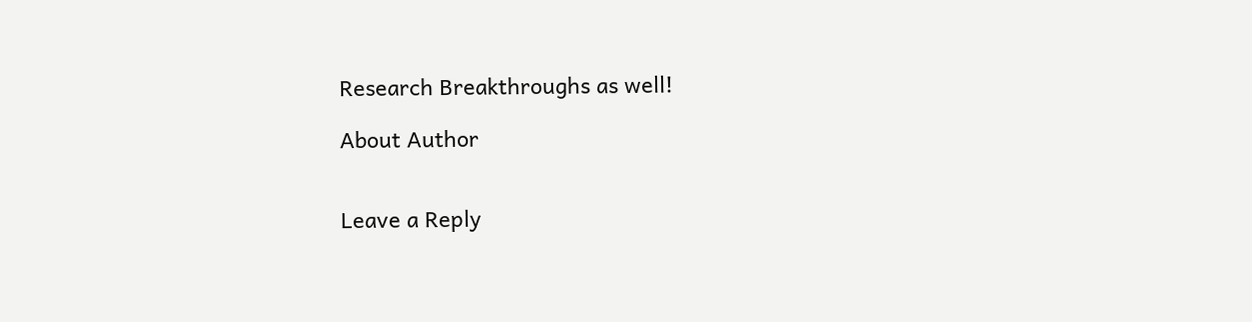Research Breakthroughs as well!

About Author


Leave a Reply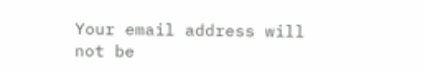Your email address will not be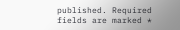published. Required fields are marked *